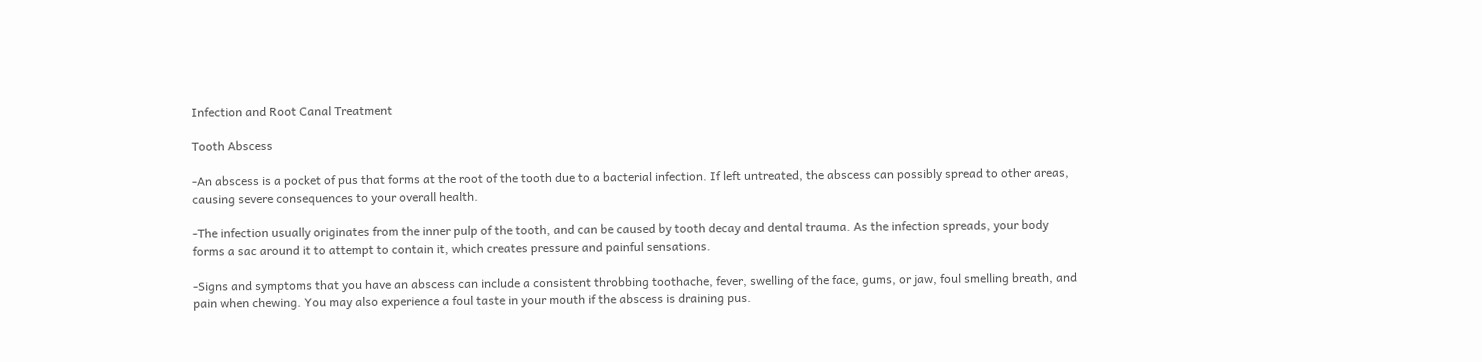Infection and Root Canal Treatment

Tooth Abscess

-An abscess is a pocket of pus that forms at the root of the tooth due to a bacterial infection. If left untreated, the abscess can possibly spread to other areas, causing severe consequences to your overall health.

-The infection usually originates from the inner pulp of the tooth, and can be caused by tooth decay and dental trauma. As the infection spreads, your body forms a sac around it to attempt to contain it, which creates pressure and painful sensations.

-Signs and symptoms that you have an abscess can include a consistent throbbing toothache, fever, swelling of the face, gums, or jaw, foul smelling breath, and pain when chewing. You may also experience a foul taste in your mouth if the abscess is draining pus.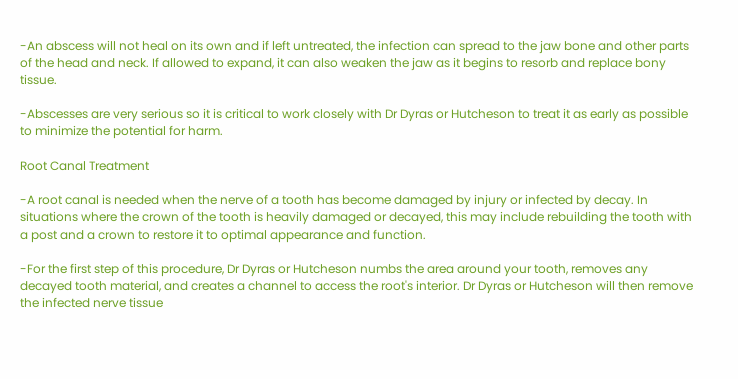-An abscess will not heal on its own and if left untreated, the infection can spread to the jaw bone and other parts of the head and neck. If allowed to expand, it can also weaken the jaw as it begins to resorb and replace bony tissue.

-Abscesses are very serious so it is critical to work closely with Dr Dyras or Hutcheson to treat it as early as possible to minimize the potential for harm.

Root Canal Treatment

-A root canal is needed when the nerve of a tooth has become damaged by injury or infected by decay. In situations where the crown of the tooth is heavily damaged or decayed, this may include rebuilding the tooth with a post and a crown to restore it to optimal appearance and function.

-For the first step of this procedure, Dr Dyras or Hutcheson numbs the area around your tooth, removes any decayed tooth material, and creates a channel to access the root's interior. Dr Dyras or Hutcheson will then remove the infected nerve tissue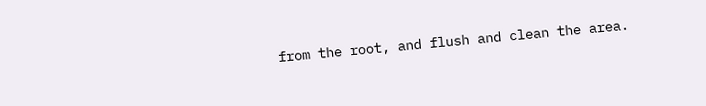from the root, and flush and clean the area.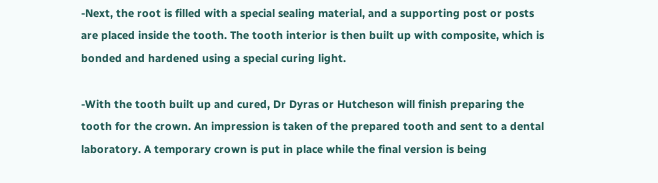-Next, the root is filled with a special sealing material, and a supporting post or posts are placed inside the tooth. The tooth interior is then built up with composite, which is bonded and hardened using a special curing light.

-With the tooth built up and cured, Dr Dyras or Hutcheson will finish preparing the tooth for the crown. An impression is taken of the prepared tooth and sent to a dental laboratory. A temporary crown is put in place while the final version is being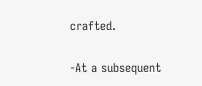crafted.

-At a subsequent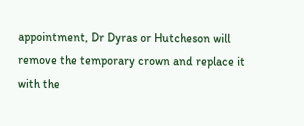appointment, Dr Dyras or Hutcheson will remove the temporary crown and replace it with the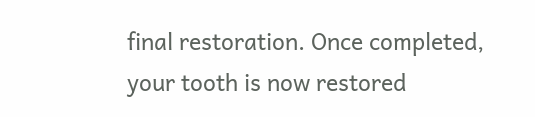final restoration. Once completed, your tooth is now restored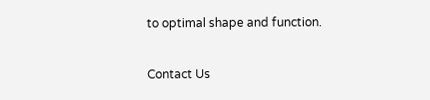to optimal shape and function.

Contact Us